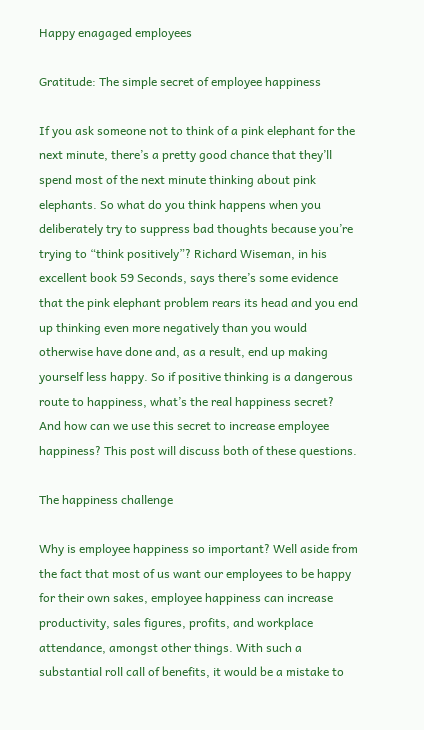Happy enagaged employees

Gratitude: The simple secret of employee happiness

If you ask someone not to think of a pink elephant for the next minute, there’s a pretty good chance that they’ll spend most of the next minute thinking about pink elephants. So what do you think happens when you deliberately try to suppress bad thoughts because you’re trying to “think positively”? Richard Wiseman, in his excellent book 59 Seconds, says there’s some evidence that the pink elephant problem rears its head and you end up thinking even more negatively than you would otherwise have done and, as a result, end up making yourself less happy. So if positive thinking is a dangerous route to happiness, what’s the real happiness secret? And how can we use this secret to increase employee happiness? This post will discuss both of these questions.

The happiness challenge

Why is employee happiness so important? Well aside from the fact that most of us want our employees to be happy for their own sakes, employee happiness can increase productivity, sales figures, profits, and workplace attendance, amongst other things. With such a substantial roll call of benefits, it would be a mistake to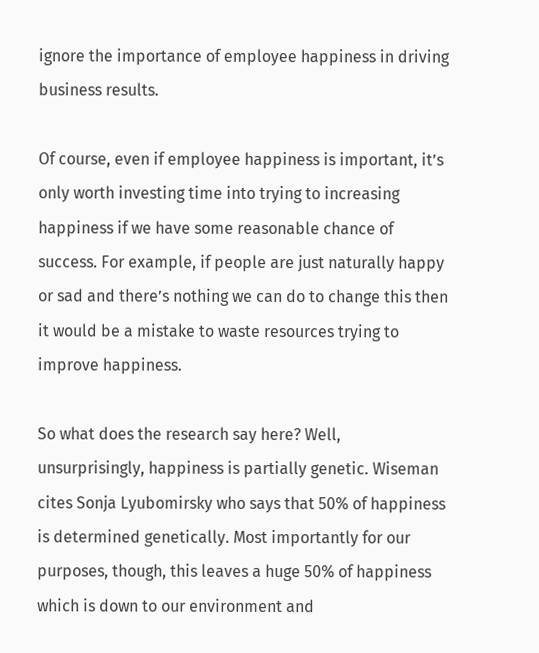ignore the importance of employee happiness in driving business results.

Of course, even if employee happiness is important, it’s only worth investing time into trying to increasing happiness if we have some reasonable chance of success. For example, if people are just naturally happy or sad and there’s nothing we can do to change this then it would be a mistake to waste resources trying to improve happiness.

So what does the research say here? Well, unsurprisingly, happiness is partially genetic. Wiseman cites Sonja Lyubomirsky who says that 50% of happiness is determined genetically. Most importantly for our purposes, though, this leaves a huge 50% of happiness which is down to our environment and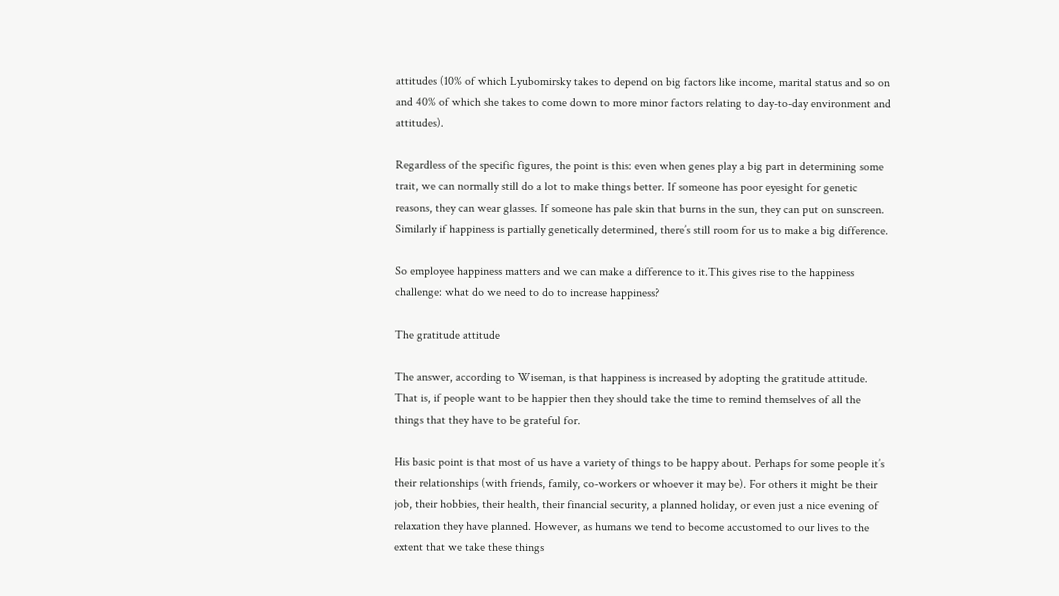attitudes (10% of which Lyubomirsky takes to depend on big factors like income, marital status and so on and 40% of which she takes to come down to more minor factors relating to day-to-day environment and attitudes).

Regardless of the specific figures, the point is this: even when genes play a big part in determining some trait, we can normally still do a lot to make things better. If someone has poor eyesight for genetic reasons, they can wear glasses. If someone has pale skin that burns in the sun, they can put on sunscreen. Similarly if happiness is partially genetically determined, there’s still room for us to make a big difference.

So employee happiness matters and we can make a difference to it.This gives rise to the happiness challenge: what do we need to do to increase happiness?

The gratitude attitude

The answer, according to Wiseman, is that happiness is increased by adopting the gratitude attitude. That is, if people want to be happier then they should take the time to remind themselves of all the things that they have to be grateful for.

His basic point is that most of us have a variety of things to be happy about. Perhaps for some people it’s their relationships (with friends, family, co-workers or whoever it may be). For others it might be their job, their hobbies, their health, their financial security, a planned holiday, or even just a nice evening of relaxation they have planned. However, as humans we tend to become accustomed to our lives to the extent that we take these things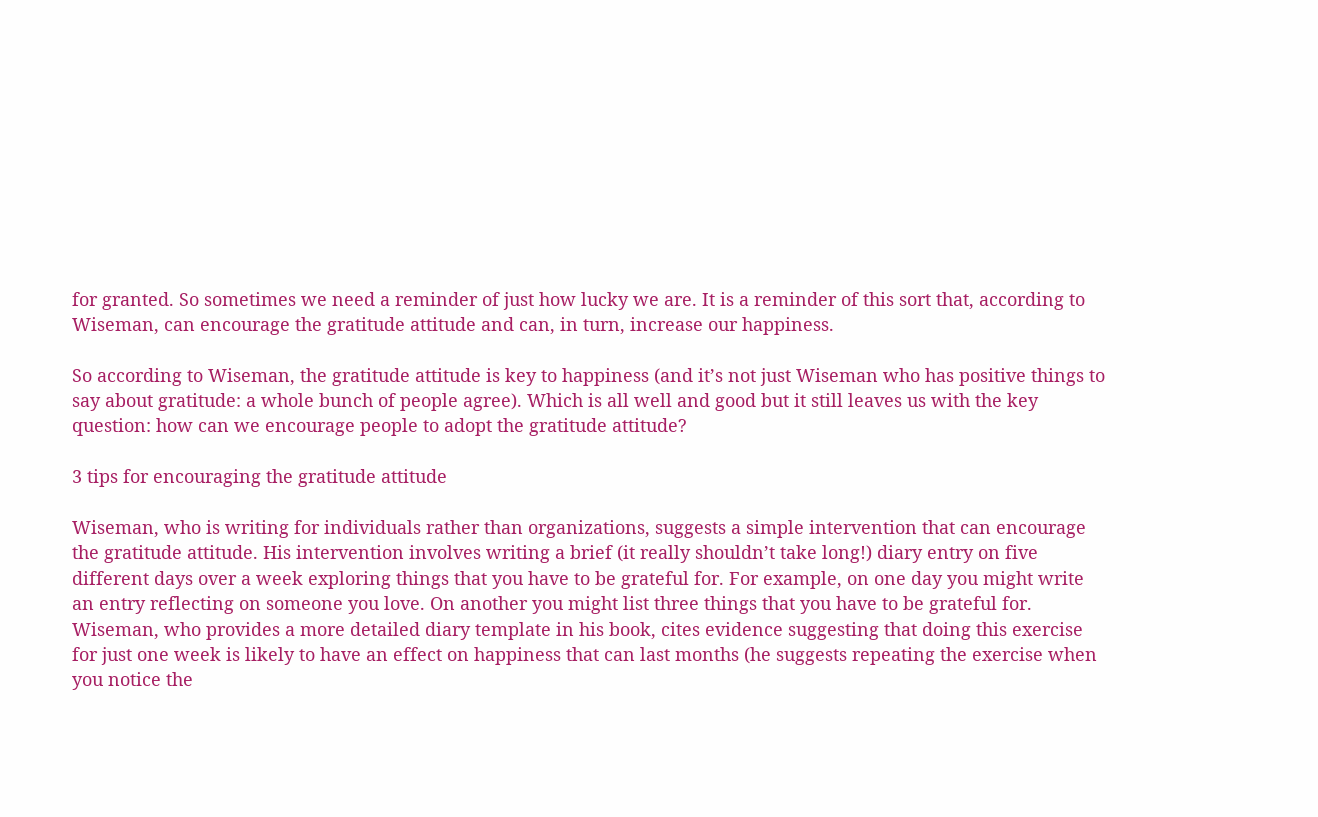for granted. So sometimes we need a reminder of just how lucky we are. It is a reminder of this sort that, according to Wiseman, can encourage the gratitude attitude and can, in turn, increase our happiness.

So according to Wiseman, the gratitude attitude is key to happiness (and it’s not just Wiseman who has positive things to say about gratitude: a whole bunch of people agree). Which is all well and good but it still leaves us with the key question: how can we encourage people to adopt the gratitude attitude?

3 tips for encouraging the gratitude attitude

Wiseman, who is writing for individuals rather than organizations, suggests a simple intervention that can encourage the gratitude attitude. His intervention involves writing a brief (it really shouldn’t take long!) diary entry on five different days over a week exploring things that you have to be grateful for. For example, on one day you might write an entry reflecting on someone you love. On another you might list three things that you have to be grateful for. Wiseman, who provides a more detailed diary template in his book, cites evidence suggesting that doing this exercise for just one week is likely to have an effect on happiness that can last months (he suggests repeating the exercise when you notice the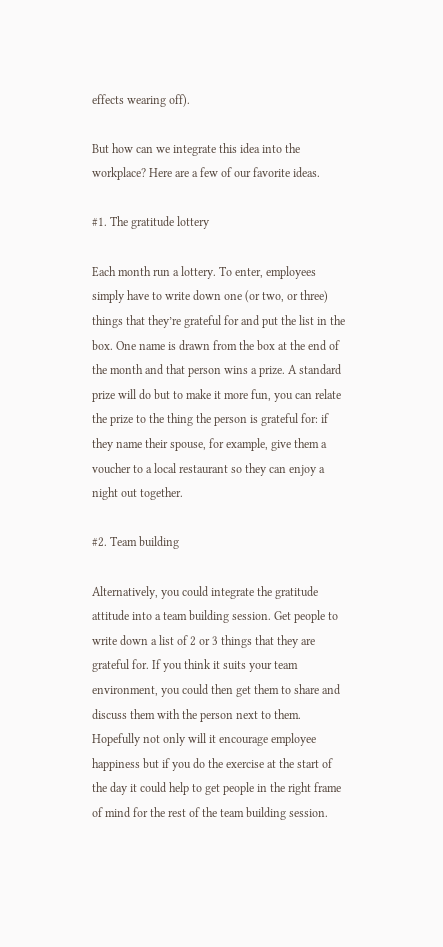effects wearing off).

But how can we integrate this idea into the workplace? Here are a few of our favorite ideas.

#1. The gratitude lottery

Each month run a lottery. To enter, employees simply have to write down one (or two, or three) things that they’re grateful for and put the list in the box. One name is drawn from the box at the end of the month and that person wins a prize. A standard prize will do but to make it more fun, you can relate the prize to the thing the person is grateful for: if they name their spouse, for example, give them a voucher to a local restaurant so they can enjoy a night out together.

#2. Team building

Alternatively, you could integrate the gratitude attitude into a team building session. Get people to write down a list of 2 or 3 things that they are grateful for. If you think it suits your team environment, you could then get them to share and discuss them with the person next to them. Hopefully not only will it encourage employee happiness but if you do the exercise at the start of the day it could help to get people in the right frame of mind for the rest of the team building session.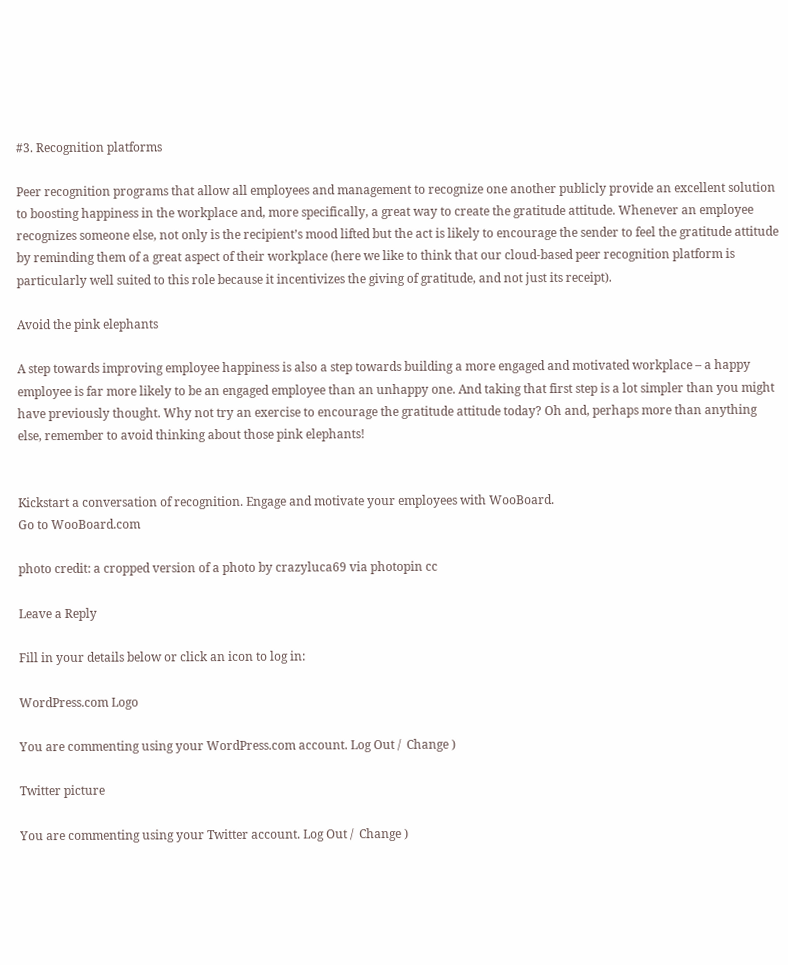#3. Recognition platforms

Peer recognition programs that allow all employees and management to recognize one another publicly provide an excellent solution to boosting happiness in the workplace and, more specifically, a great way to create the gratitude attitude. Whenever an employee recognizes someone else, not only is the recipient’s mood lifted but the act is likely to encourage the sender to feel the gratitude attitude by reminding them of a great aspect of their workplace (here we like to think that our cloud-based peer recognition platform is particularly well suited to this role because it incentivizes the giving of gratitude, and not just its receipt).

Avoid the pink elephants

A step towards improving employee happiness is also a step towards building a more engaged and motivated workplace – a happy employee is far more likely to be an engaged employee than an unhappy one. And taking that first step is a lot simpler than you might have previously thought. Why not try an exercise to encourage the gratitude attitude today? Oh and, perhaps more than anything else, remember to avoid thinking about those pink elephants!


Kickstart a conversation of recognition. Engage and motivate your employees with WooBoard.
Go to WooBoard.com

photo credit: a cropped version of a photo by crazyluca69 via photopin cc

Leave a Reply

Fill in your details below or click an icon to log in:

WordPress.com Logo

You are commenting using your WordPress.com account. Log Out /  Change )

Twitter picture

You are commenting using your Twitter account. Log Out /  Change )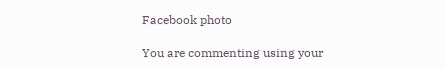Facebook photo

You are commenting using your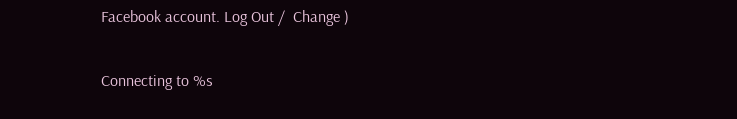Facebook account. Log Out /  Change )

Connecting to %s